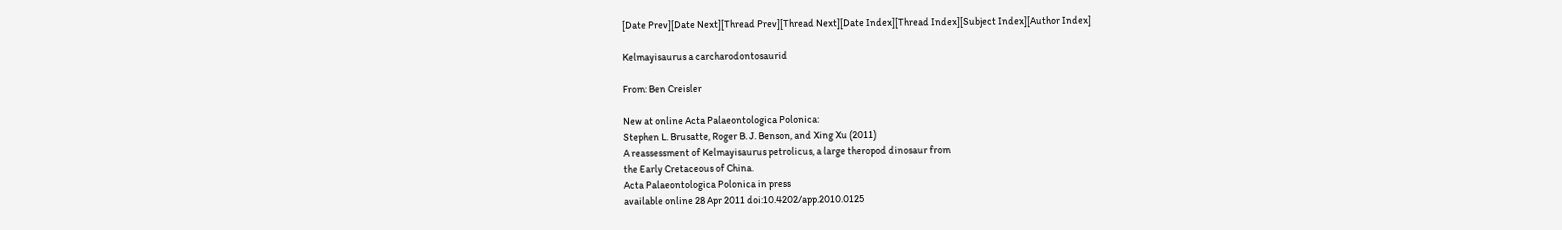[Date Prev][Date Next][Thread Prev][Thread Next][Date Index][Thread Index][Subject Index][Author Index]

Kelmayisaurus a carcharodontosaurid

From: Ben Creisler

New at online Acta Palaeontologica Polonica:
Stephen L. Brusatte, Roger B. J. Benson, and Xing Xu (2011)
A reassessment of Kelmayisaurus petrolicus, a large theropod dinosaur from
the Early Cretaceous of China.
Acta Palaeontologica Polonica in press
available online 28 Apr 2011 doi:10.4202/app.2010.0125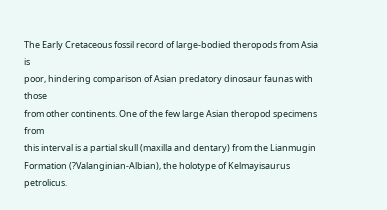The Early Cretaceous fossil record of large-bodied theropods from Asia is
poor, hindering comparison of Asian predatory dinosaur faunas with those
from other continents. One of the few large Asian theropod specimens from
this interval is a partial skull (maxilla and dentary) from the Lianmugin
Formation (?Valanginian-Albian), the holotype of Kelmayisaurus petrolicus.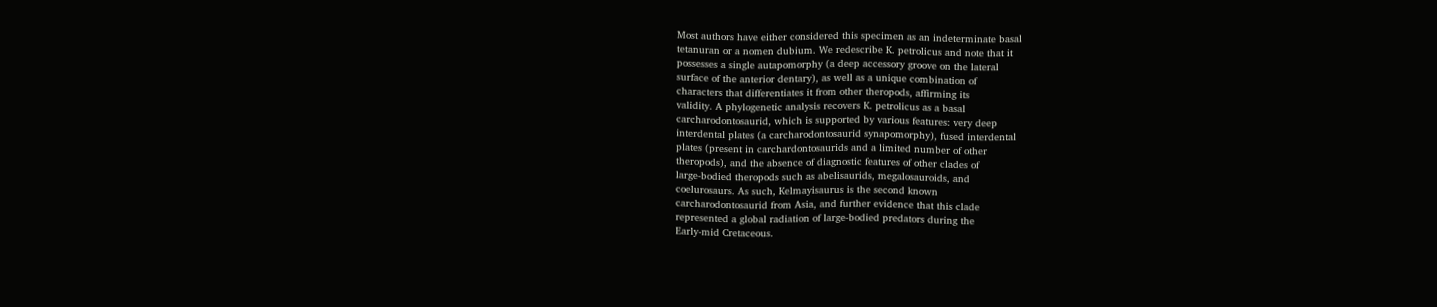Most authors have either considered this specimen as an indeterminate basal
tetanuran or a nomen dubium. We redescribe K. petrolicus and note that it
possesses a single autapomorphy (a deep accessory groove on the lateral
surface of the anterior dentary), as well as a unique combination of
characters that differentiates it from other theropods, affirming its
validity. A phylogenetic analysis recovers K. petrolicus as a basal
carcharodontosaurid, which is supported by various features: very deep
interdental plates (a carcharodontosaurid synapomorphy), fused interdental
plates (present in carchardontosaurids and a limited number of other
theropods), and the absence of diagnostic features of other clades of
large-bodied theropods such as abelisaurids, megalosauroids, and
coelurosaurs. As such, Kelmayisaurus is the second known
carcharodontosaurid from Asia, and further evidence that this clade
represented a global radiation of large-bodied predators during the
Early-mid Cretaceous.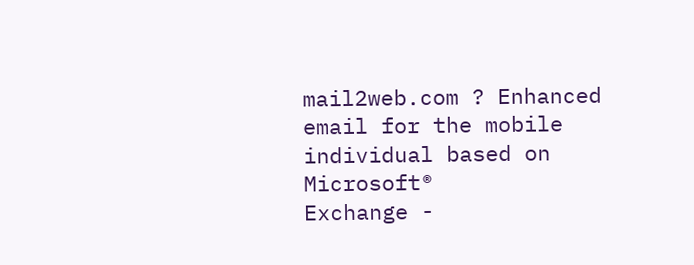mail2web.com ? Enhanced email for the mobile individual based on Microsoft®
Exchange -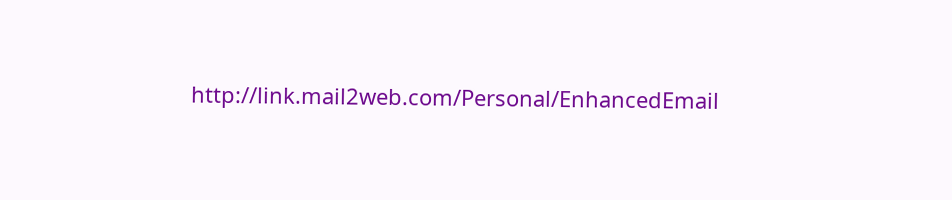http://link.mail2web.com/Personal/EnhancedEmail